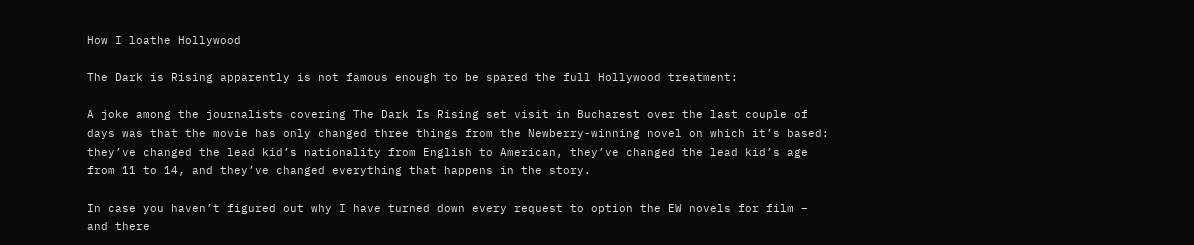How I loathe Hollywood

The Dark is Rising apparently is not famous enough to be spared the full Hollywood treatment:

A joke among the journalists covering The Dark Is Rising set visit in Bucharest over the last couple of days was that the movie has only changed three things from the Newberry-winning novel on which it’s based: they’ve changed the lead kid’s nationality from English to American, they’ve changed the lead kid’s age from 11 to 14, and they’ve changed everything that happens in the story.

In case you haven’t figured out why I have turned down every request to option the EW novels for film – and there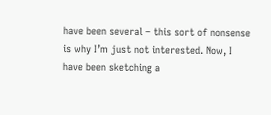have been several – this sort of nonsense is why I’m just not interested. Now, I have been sketching a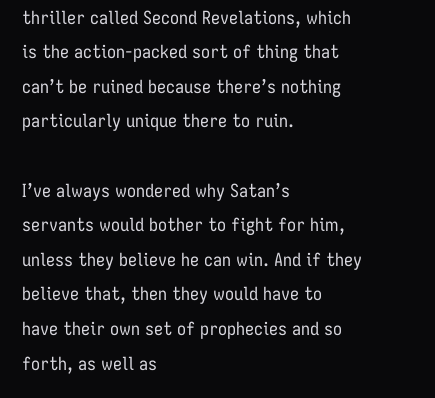thriller called Second Revelations, which is the action-packed sort of thing that can’t be ruined because there’s nothing particularly unique there to ruin.

I’ve always wondered why Satan’s servants would bother to fight for him, unless they believe he can win. And if they believe that, then they would have to have their own set of prophecies and so forth, as well as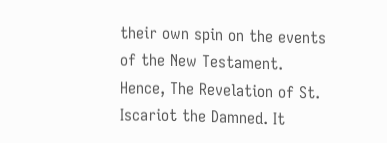their own spin on the events of the New Testament. Hence, The Revelation of St. Iscariot the Damned. It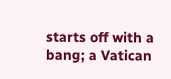starts off with a bang; a Vatican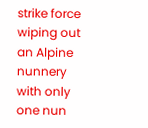strike force wiping out an Alpine nunnery with only one nun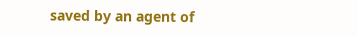saved by an agent of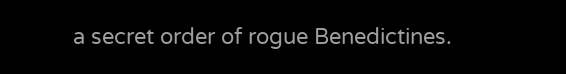a secret order of rogue Benedictines.